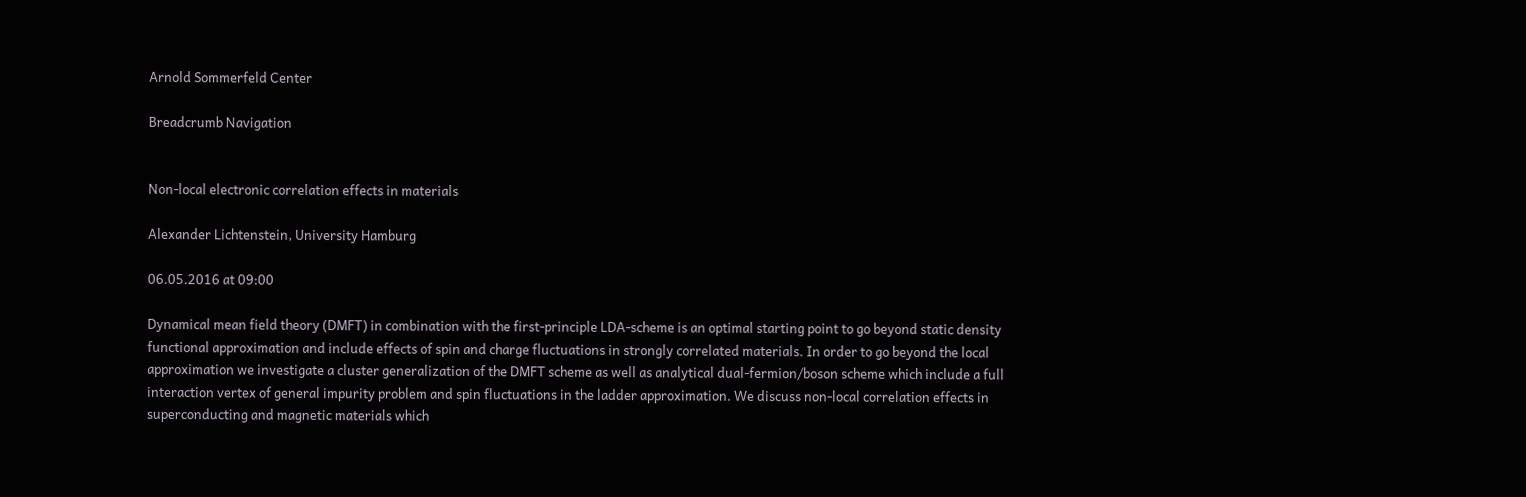Arnold Sommerfeld Center

Breadcrumb Navigation


Non-local electronic correlation effects in materials

Alexander Lichtenstein, University Hamburg

06.05.2016 at 09:00

Dynamical mean field theory (DMFT) in combination with the first-principle LDA-scheme is an optimal starting point to go beyond static density functional approximation and include effects of spin and charge fluctuations in strongly correlated materials. In order to go beyond the local approximation we investigate a cluster generalization of the DMFT scheme as well as analytical dual-fermion/boson scheme which include a full interaction vertex of general impurity problem and spin fluctuations in the ladder approximation. We discuss non-local correlation effects in superconducting and magnetic materials which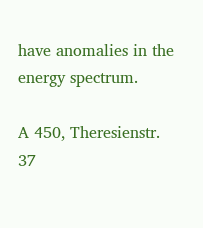have anomalies in the energy spectrum.

A 450, Theresienstr. 37